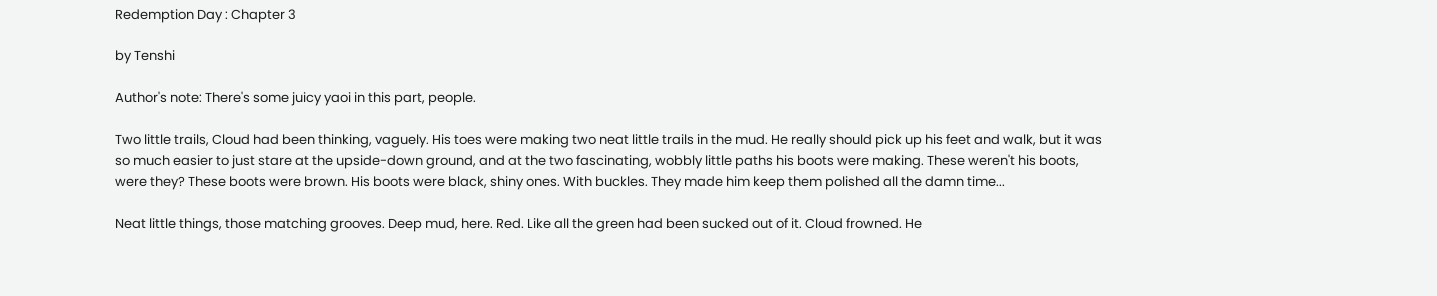Redemption Day : Chapter 3

by Tenshi

Author's note: There's some juicy yaoi in this part, people.

Two little trails, Cloud had been thinking, vaguely. His toes were making two neat little trails in the mud. He really should pick up his feet and walk, but it was so much easier to just stare at the upside-down ground, and at the two fascinating, wobbly little paths his boots were making. These weren't his boots, were they? These boots were brown. His boots were black, shiny ones. With buckles. They made him keep them polished all the damn time...

Neat little things, those matching grooves. Deep mud, here. Red. Like all the green had been sucked out of it. Cloud frowned. He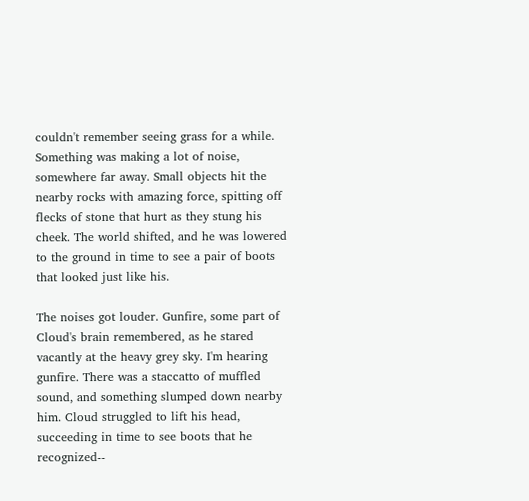couldn't remember seeing grass for a while. Something was making a lot of noise, somewhere far away. Small objects hit the nearby rocks with amazing force, spitting off flecks of stone that hurt as they stung his cheek. The world shifted, and he was lowered to the ground in time to see a pair of boots that looked just like his.

The noises got louder. Gunfire, some part of Cloud's brain remembered, as he stared vacantly at the heavy grey sky. I'm hearing gunfire. There was a staccatto of muffled sound, and something slumped down nearby him. Cloud struggled to lift his head, succeeding in time to see boots that he recognized--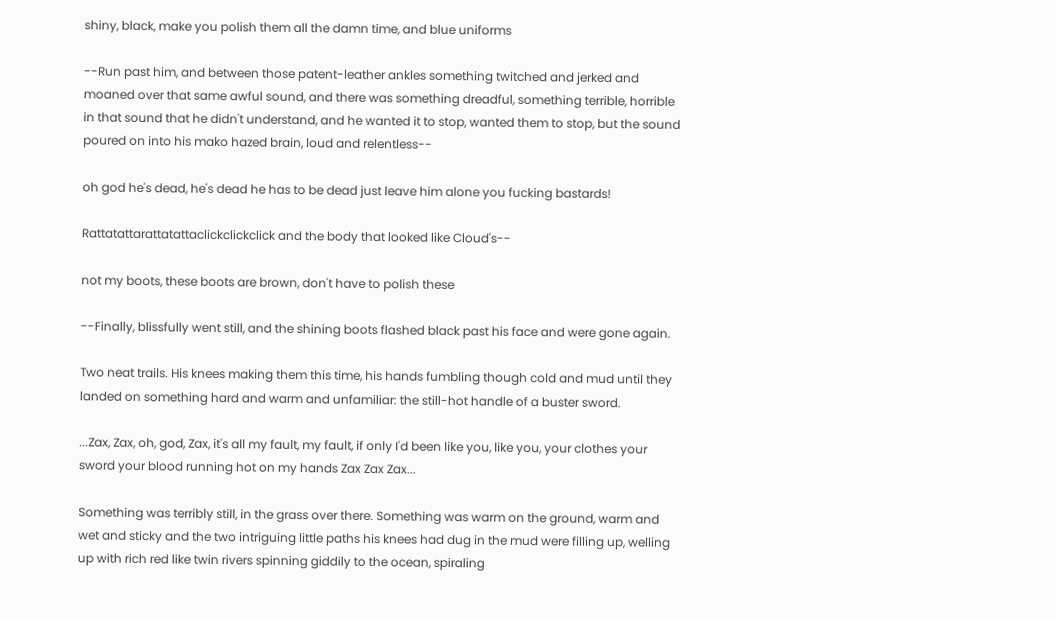shiny, black, make you polish them all the damn time, and blue uniforms

--Run past him, and between those patent-leather ankles something twitched and jerked and moaned over that same awful sound, and there was something dreadful, something terrible, horrible in that sound that he didn't understand, and he wanted it to stop, wanted them to stop, but the sound poured on into his mako hazed brain, loud and relentless--

oh god he's dead, he's dead he has to be dead just leave him alone you fucking bastards!

Rattatattarattatattaclickclickclick and the body that looked like Cloud's--

not my boots, these boots are brown, don't have to polish these

--Finally, blissfully went still, and the shining boots flashed black past his face and were gone again.

Two neat trails. His knees making them this time, his hands fumbling though cold and mud until they landed on something hard and warm and unfamiliar: the still-hot handle of a buster sword.

...Zax, Zax, oh, god, Zax, it's all my fault, my fault, if only I'd been like you, like you, your clothes your sword your blood running hot on my hands Zax Zax Zax...

Something was terribly still, in the grass over there. Something was warm on the ground, warm and wet and sticky and the two intriguing little paths his knees had dug in the mud were filling up, welling up with rich red like twin rivers spinning giddily to the ocean, spiraling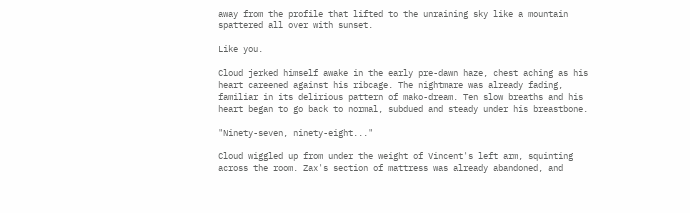away from the profile that lifted to the unraining sky like a mountain spattered all over with sunset.

Like you.

Cloud jerked himself awake in the early pre-dawn haze, chest aching as his heart careened against his ribcage. The nightmare was already fading, familiar in its delirious pattern of mako-dream. Ten slow breaths and his heart began to go back to normal, subdued and steady under his breastbone.

"Ninety-seven, ninety-eight..."

Cloud wiggled up from under the weight of Vincent's left arm, squinting across the room. Zax's section of mattress was already abandoned, and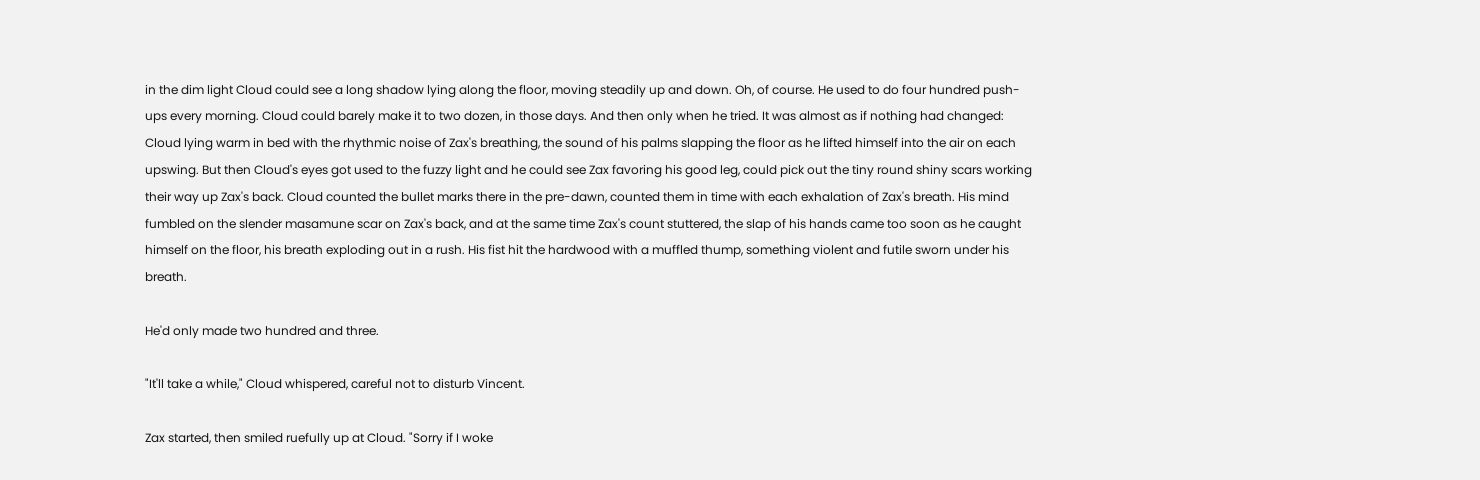in the dim light Cloud could see a long shadow lying along the floor, moving steadily up and down. Oh, of course. He used to do four hundred push-ups every morning. Cloud could barely make it to two dozen, in those days. And then only when he tried. It was almost as if nothing had changed: Cloud lying warm in bed with the rhythmic noise of Zax's breathing, the sound of his palms slapping the floor as he lifted himself into the air on each upswing. But then Cloud's eyes got used to the fuzzy light and he could see Zax favoring his good leg, could pick out the tiny round shiny scars working their way up Zax's back. Cloud counted the bullet marks there in the pre-dawn, counted them in time with each exhalation of Zax's breath. His mind fumbled on the slender masamune scar on Zax's back, and at the same time Zax's count stuttered, the slap of his hands came too soon as he caught himself on the floor, his breath exploding out in a rush. His fist hit the hardwood with a muffled thump, something violent and futile sworn under his breath.

He'd only made two hundred and three.

"It'll take a while," Cloud whispered, careful not to disturb Vincent.

Zax started, then smiled ruefully up at Cloud. "Sorry if I woke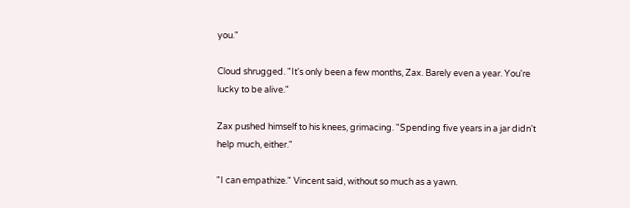you."

Cloud shrugged. "It's only been a few months, Zax. Barely even a year. You're lucky to be alive."

Zax pushed himself to his knees, grimacing. "Spending five years in a jar didn't help much, either."

"I can empathize." Vincent said, without so much as a yawn.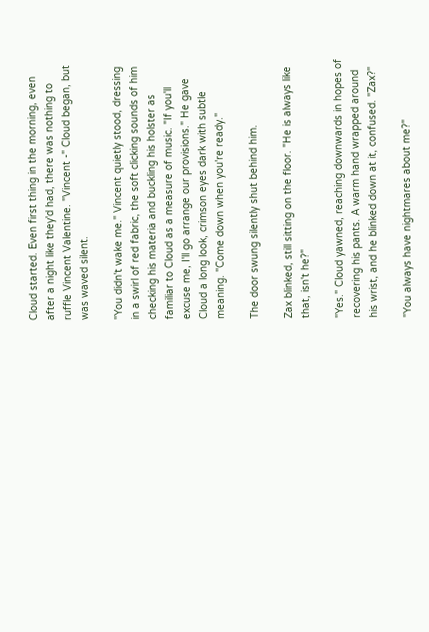Cloud started. Even first thing in the morning, even after a night like they'd had, there was nothing to ruffle Vincent Valentine. "Vincent -" Cloud began, but was waved silent.

"You didn't wake me." Vincent quietly stood, dressing in a swirl of red fabric, the soft clicking sounds of him checking his materia and buckling his holster as familiar to Cloud as a measure of music. "If you'll excuse me, I'll go arrange our provisions." He gave Cloud a long look, crimson eyes dark with subtle meaning. "Come down when you're ready."

The door swung silently shut behind him.

Zax blinked, still sitting on the floor. "He is always like that, isn't he?"

"Yes." Cloud yawned, reaching downwards in hopes of recovering his pants. A warm hand wrapped around his wrist, and he blinked down at it, confused. "Zax?"

"You always have nightmares about me?"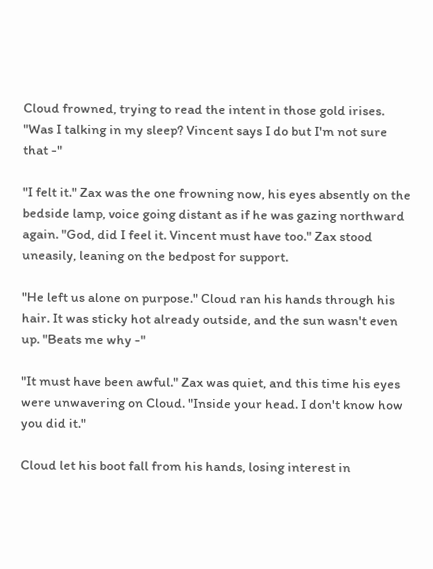Cloud frowned, trying to read the intent in those gold irises. "Was I talking in my sleep? Vincent says I do but I'm not sure that -"

"I felt it." Zax was the one frowning now, his eyes absently on the bedside lamp, voice going distant as if he was gazing northward again. "God, did I feel it. Vincent must have too." Zax stood uneasily, leaning on the bedpost for support.

"He left us alone on purpose." Cloud ran his hands through his hair. It was sticky hot already outside, and the sun wasn't even up. "Beats me why -"

"It must have been awful." Zax was quiet, and this time his eyes were unwavering on Cloud. "Inside your head. I don't know how you did it."

Cloud let his boot fall from his hands, losing interest in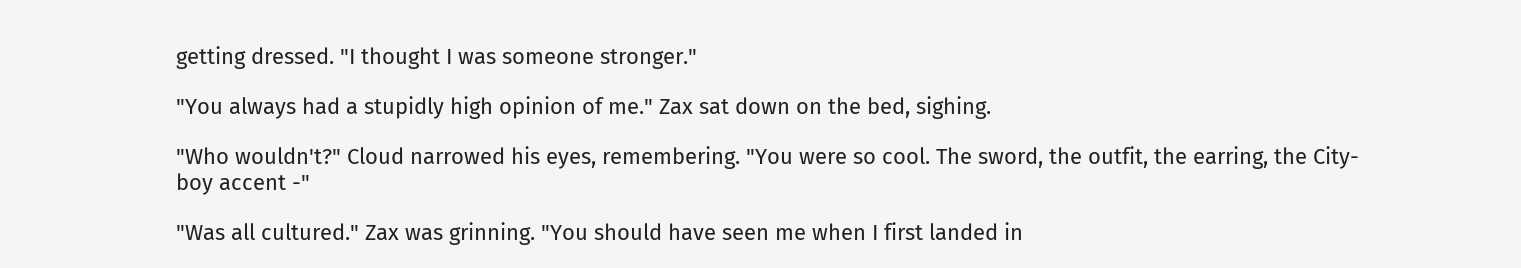getting dressed. "I thought I was someone stronger."

"You always had a stupidly high opinion of me." Zax sat down on the bed, sighing.

"Who wouldn't?" Cloud narrowed his eyes, remembering. "You were so cool. The sword, the outfit, the earring, the City-boy accent -"

"Was all cultured." Zax was grinning. "You should have seen me when I first landed in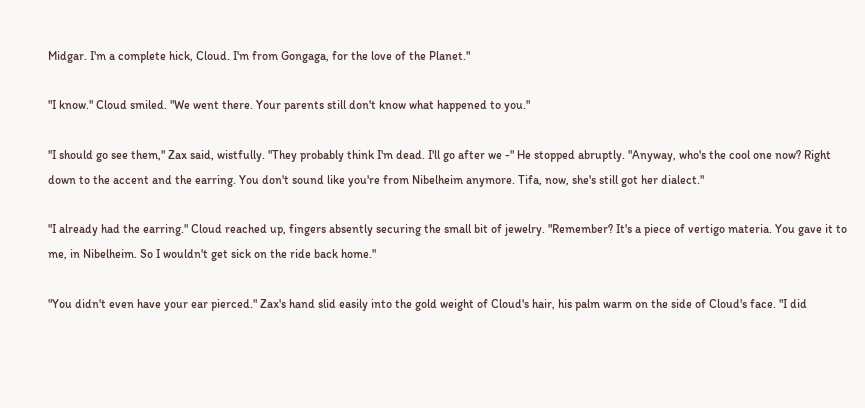Midgar. I'm a complete hick, Cloud. I'm from Gongaga, for the love of the Planet."

"I know." Cloud smiled. "We went there. Your parents still don't know what happened to you."

"I should go see them," Zax said, wistfully. "They probably think I'm dead. I'll go after we -" He stopped abruptly. "Anyway, who's the cool one now? Right down to the accent and the earring. You don't sound like you're from Nibelheim anymore. Tifa, now, she's still got her dialect."

"I already had the earring." Cloud reached up, fingers absently securing the small bit of jewelry. "Remember? It's a piece of vertigo materia. You gave it to me, in Nibelheim. So I wouldn't get sick on the ride back home."

"You didn't even have your ear pierced." Zax's hand slid easily into the gold weight of Cloud's hair, his palm warm on the side of Cloud's face. "I did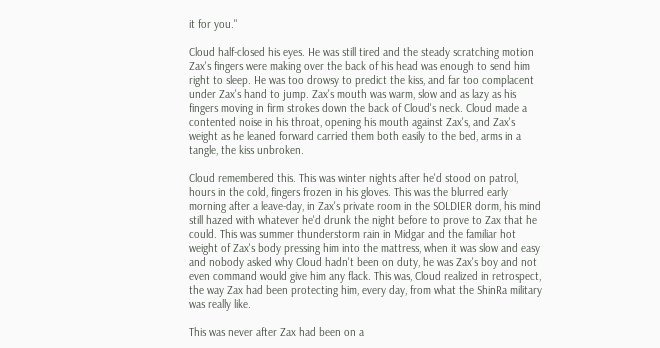it for you."

Cloud half-closed his eyes. He was still tired and the steady scratching motion Zax's fingers were making over the back of his head was enough to send him right to sleep. He was too drowsy to predict the kiss, and far too complacent under Zax's hand to jump. Zax's mouth was warm, slow and as lazy as his fingers moving in firm strokes down the back of Cloud's neck. Cloud made a contented noise in his throat, opening his mouth against Zax's, and Zax's weight as he leaned forward carried them both easily to the bed, arms in a tangle, the kiss unbroken.

Cloud remembered this. This was winter nights after he'd stood on patrol, hours in the cold, fingers frozen in his gloves. This was the blurred early morning after a leave-day, in Zax's private room in the SOLDIER dorm, his mind still hazed with whatever he'd drunk the night before to prove to Zax that he could. This was summer thunderstorm rain in Midgar and the familiar hot weight of Zax's body pressing him into the mattress, when it was slow and easy and nobody asked why Cloud hadn't been on duty, he was Zax's boy and not even command would give him any flack. This was, Cloud realized in retrospect, the way Zax had been protecting him, every day, from what the ShinRa military was really like.

This was never after Zax had been on a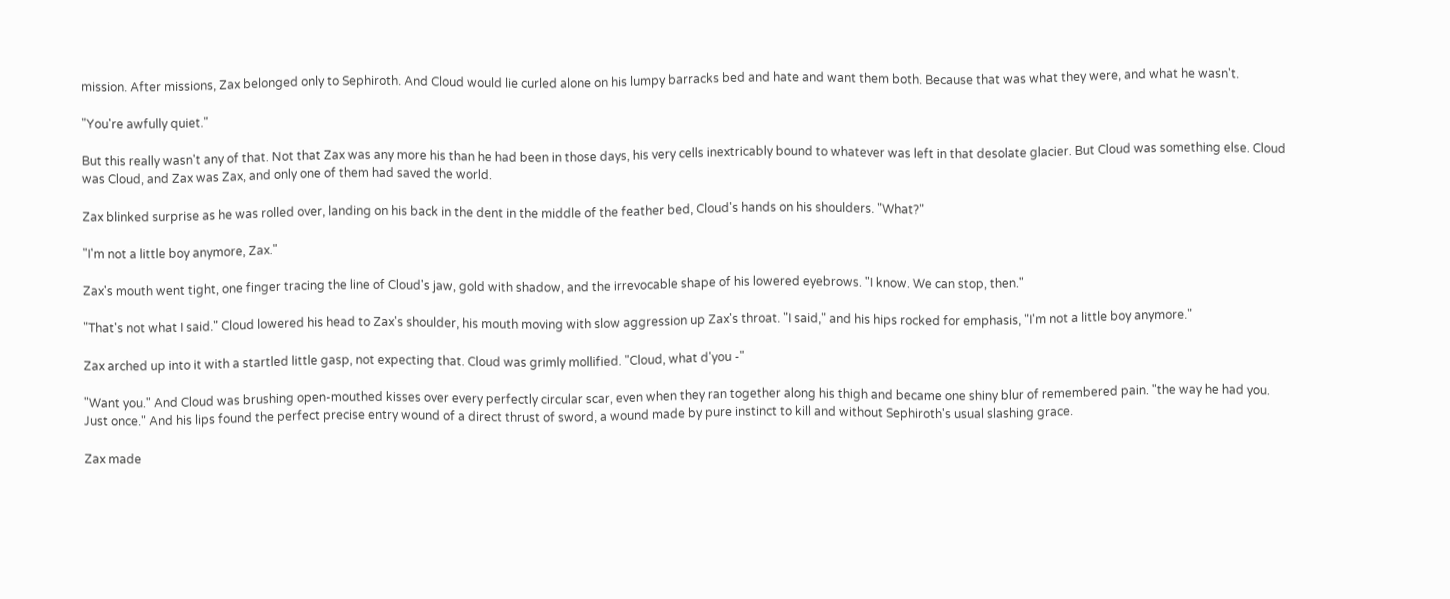mission. After missions, Zax belonged only to Sephiroth. And Cloud would lie curled alone on his lumpy barracks bed and hate and want them both. Because that was what they were, and what he wasn't.

"You're awfully quiet."

But this really wasn't any of that. Not that Zax was any more his than he had been in those days, his very cells inextricably bound to whatever was left in that desolate glacier. But Cloud was something else. Cloud was Cloud, and Zax was Zax, and only one of them had saved the world.

Zax blinked surprise as he was rolled over, landing on his back in the dent in the middle of the feather bed, Cloud's hands on his shoulders. "What?"

"I'm not a little boy anymore, Zax."

Zax's mouth went tight, one finger tracing the line of Cloud's jaw, gold with shadow, and the irrevocable shape of his lowered eyebrows. "I know. We can stop, then."

"That's not what I said." Cloud lowered his head to Zax's shoulder, his mouth moving with slow aggression up Zax's throat. "I said," and his hips rocked for emphasis, "I'm not a little boy anymore."

Zax arched up into it with a startled little gasp, not expecting that. Cloud was grimly mollified. "Cloud, what d'you -"

"Want you." And Cloud was brushing open-mouthed kisses over every perfectly circular scar, even when they ran together along his thigh and became one shiny blur of remembered pain. "the way he had you. Just once." And his lips found the perfect precise entry wound of a direct thrust of sword, a wound made by pure instinct to kill and without Sephiroth's usual slashing grace.

Zax made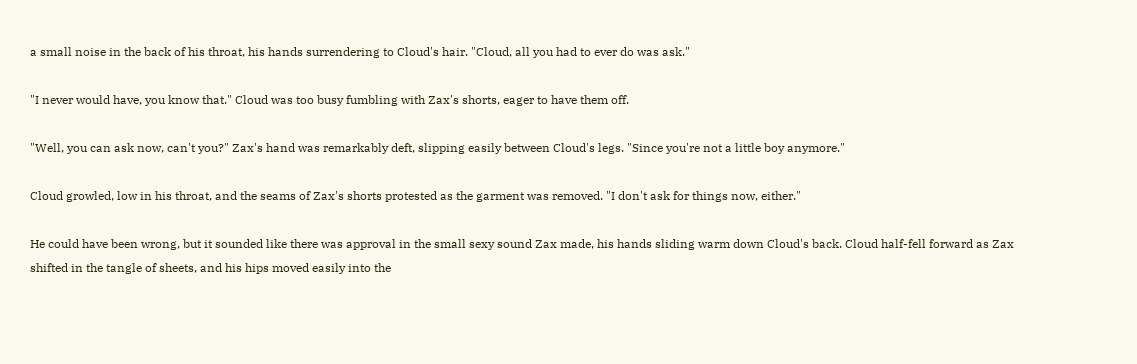a small noise in the back of his throat, his hands surrendering to Cloud's hair. "Cloud, all you had to ever do was ask."

"I never would have, you know that." Cloud was too busy fumbling with Zax's shorts, eager to have them off.

"Well, you can ask now, can't you?" Zax's hand was remarkably deft, slipping easily between Cloud's legs. "Since you're not a little boy anymore."

Cloud growled, low in his throat, and the seams of Zax's shorts protested as the garment was removed. "I don't ask for things now, either."

He could have been wrong, but it sounded like there was approval in the small sexy sound Zax made, his hands sliding warm down Cloud's back. Cloud half-fell forward as Zax shifted in the tangle of sheets, and his hips moved easily into the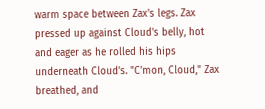warm space between Zax's legs. Zax pressed up against Cloud's belly, hot and eager as he rolled his hips underneath Cloud's. "C'mon, Cloud," Zax breathed, and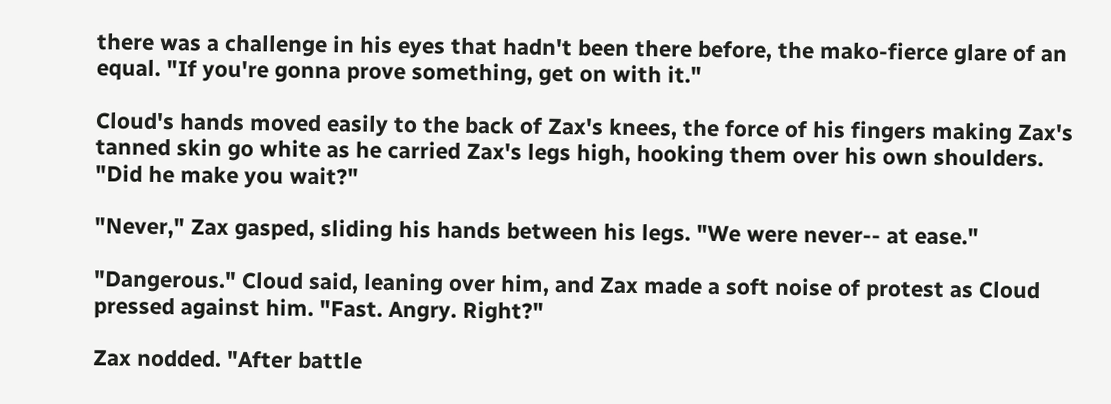there was a challenge in his eyes that hadn't been there before, the mako-fierce glare of an equal. "If you're gonna prove something, get on with it."

Cloud's hands moved easily to the back of Zax's knees, the force of his fingers making Zax's tanned skin go white as he carried Zax's legs high, hooking them over his own shoulders. "Did he make you wait?"

"Never," Zax gasped, sliding his hands between his legs. "We were never-- at ease."

"Dangerous." Cloud said, leaning over him, and Zax made a soft noise of protest as Cloud pressed against him. "Fast. Angry. Right?"

Zax nodded. "After battle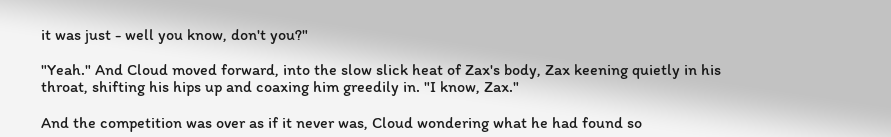it was just - well you know, don't you?"

"Yeah." And Cloud moved forward, into the slow slick heat of Zax's body, Zax keening quietly in his throat, shifting his hips up and coaxing him greedily in. "I know, Zax."

And the competition was over as if it never was, Cloud wondering what he had found so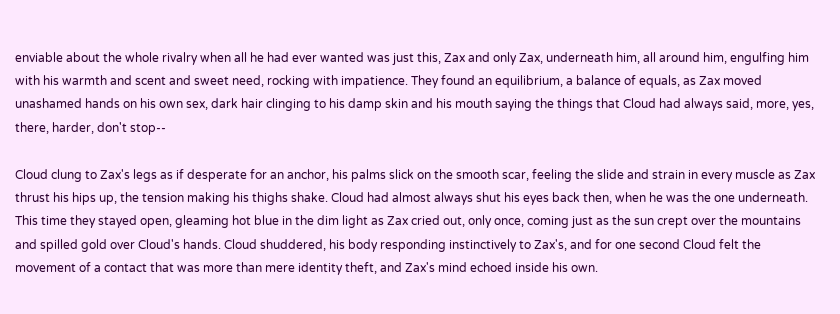enviable about the whole rivalry when all he had ever wanted was just this, Zax and only Zax, underneath him, all around him, engulfing him with his warmth and scent and sweet need, rocking with impatience. They found an equilibrium, a balance of equals, as Zax moved unashamed hands on his own sex, dark hair clinging to his damp skin and his mouth saying the things that Cloud had always said, more, yes, there, harder, don't stop--

Cloud clung to Zax's legs as if desperate for an anchor, his palms slick on the smooth scar, feeling the slide and strain in every muscle as Zax thrust his hips up, the tension making his thighs shake. Cloud had almost always shut his eyes back then, when he was the one underneath. This time they stayed open, gleaming hot blue in the dim light as Zax cried out, only once, coming just as the sun crept over the mountains and spilled gold over Cloud's hands. Cloud shuddered, his body responding instinctively to Zax's, and for one second Cloud felt the movement of a contact that was more than mere identity theft, and Zax's mind echoed inside his own.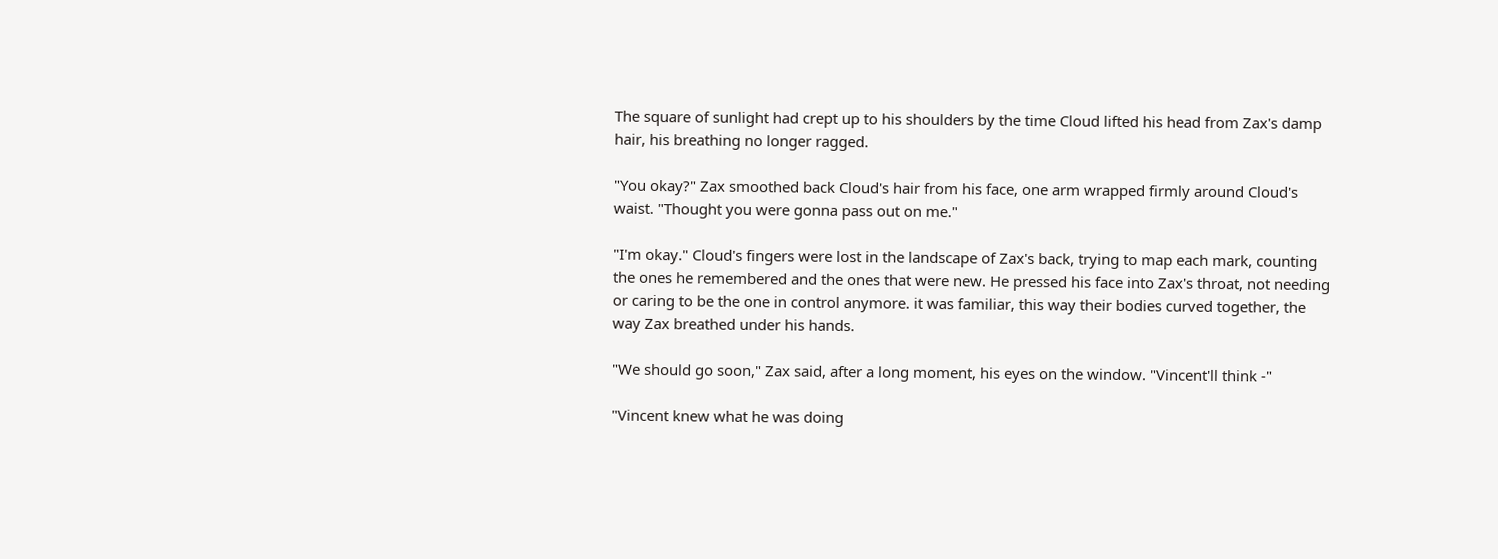The square of sunlight had crept up to his shoulders by the time Cloud lifted his head from Zax's damp hair, his breathing no longer ragged.

"You okay?" Zax smoothed back Cloud's hair from his face, one arm wrapped firmly around Cloud's waist. "Thought you were gonna pass out on me."

"I'm okay." Cloud's fingers were lost in the landscape of Zax's back, trying to map each mark, counting the ones he remembered and the ones that were new. He pressed his face into Zax's throat, not needing or caring to be the one in control anymore. it was familiar, this way their bodies curved together, the way Zax breathed under his hands.

"We should go soon," Zax said, after a long moment, his eyes on the window. "Vincent'll think -"

"Vincent knew what he was doing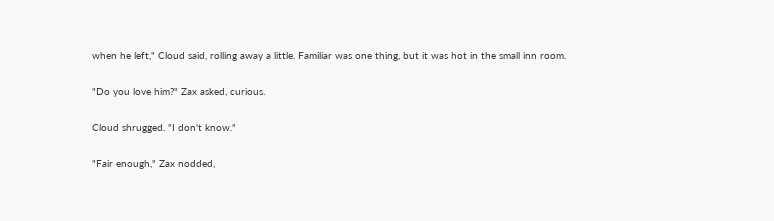when he left," Cloud said, rolling away a little. Familiar was one thing, but it was hot in the small inn room.

"Do you love him?" Zax asked, curious.

Cloud shrugged. "I don't know."

"Fair enough," Zax nodded,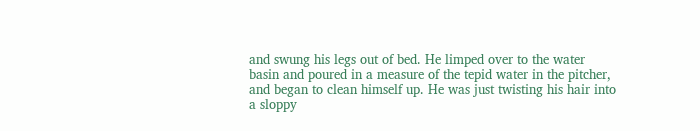and swung his legs out of bed. He limped over to the water basin and poured in a measure of the tepid water in the pitcher, and began to clean himself up. He was just twisting his hair into a sloppy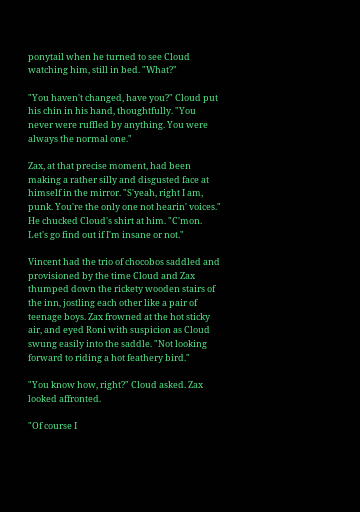ponytail when he turned to see Cloud watching him, still in bed. "What?"

"You haven't changed, have you?" Cloud put his chin in his hand, thoughtfully. "You never were ruffled by anything. You were always the normal one."

Zax, at that precise moment, had been making a rather silly and disgusted face at himself in the mirror. "S'yeah, right I am, punk. You're the only one not hearin' voices." He chucked Cloud's shirt at him. "C'mon. Let's go find out if I'm insane or not."

Vincent had the trio of chocobos saddled and provisioned by the time Cloud and Zax thumped down the rickety wooden stairs of the inn, jostling each other like a pair of teenage boys. Zax frowned at the hot sticky air, and eyed Roni with suspicion as Cloud swung easily into the saddle. "Not looking forward to riding a hot feathery bird."

"You know how, right?" Cloud asked. Zax looked affronted.

"Of course I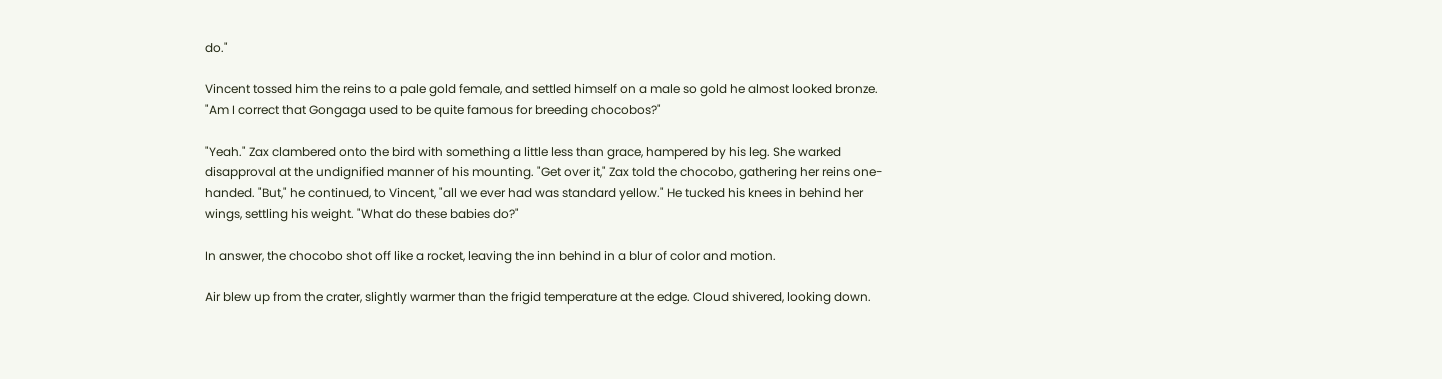do."

Vincent tossed him the reins to a pale gold female, and settled himself on a male so gold he almost looked bronze. "Am I correct that Gongaga used to be quite famous for breeding chocobos?"

"Yeah." Zax clambered onto the bird with something a little less than grace, hampered by his leg. She warked disapproval at the undignified manner of his mounting. "Get over it," Zax told the chocobo, gathering her reins one-handed. "But," he continued, to Vincent, "all we ever had was standard yellow." He tucked his knees in behind her wings, settling his weight. "What do these babies do?"

In answer, the chocobo shot off like a rocket, leaving the inn behind in a blur of color and motion.

Air blew up from the crater, slightly warmer than the frigid temperature at the edge. Cloud shivered, looking down.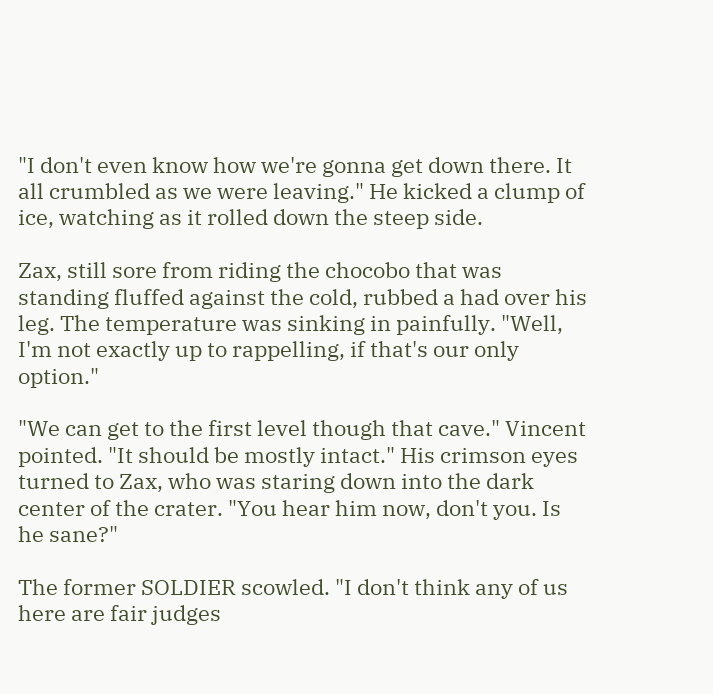"I don't even know how we're gonna get down there. It all crumbled as we were leaving." He kicked a clump of ice, watching as it rolled down the steep side.

Zax, still sore from riding the chocobo that was standing fluffed against the cold, rubbed a had over his leg. The temperature was sinking in painfully. "Well, I'm not exactly up to rappelling, if that's our only option."

"We can get to the first level though that cave." Vincent pointed. "It should be mostly intact." His crimson eyes turned to Zax, who was staring down into the dark center of the crater. "You hear him now, don't you. Is he sane?"

The former SOLDIER scowled. "I don't think any of us here are fair judges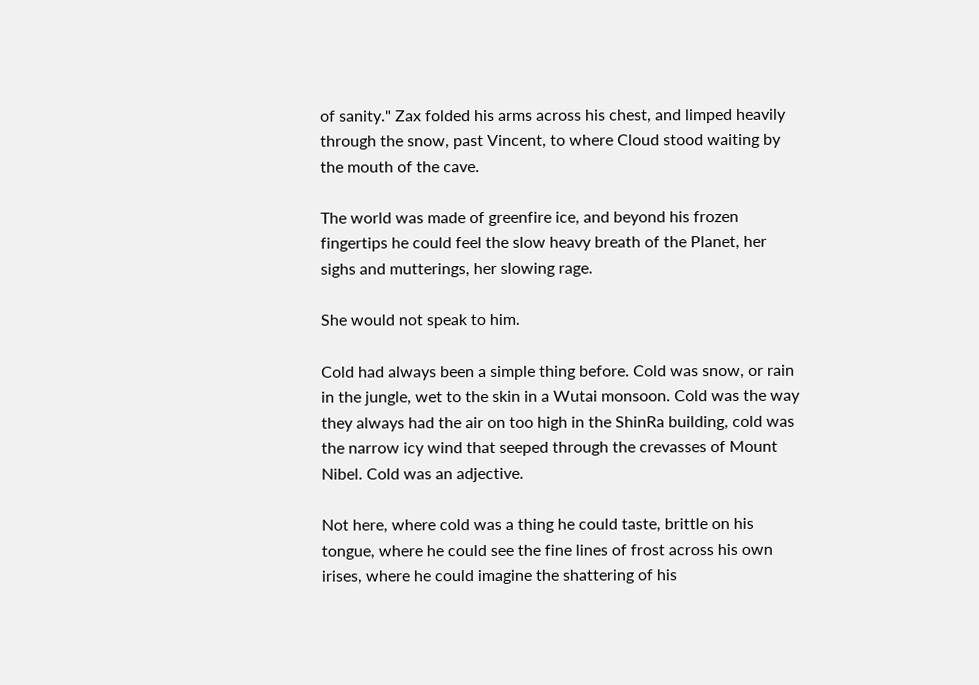of sanity." Zax folded his arms across his chest, and limped heavily through the snow, past Vincent, to where Cloud stood waiting by the mouth of the cave.

The world was made of greenfire ice, and beyond his frozen fingertips he could feel the slow heavy breath of the Planet, her sighs and mutterings, her slowing rage.

She would not speak to him.

Cold had always been a simple thing before. Cold was snow, or rain in the jungle, wet to the skin in a Wutai monsoon. Cold was the way they always had the air on too high in the ShinRa building, cold was the narrow icy wind that seeped through the crevasses of Mount Nibel. Cold was an adjective.

Not here, where cold was a thing he could taste, brittle on his tongue, where he could see the fine lines of frost across his own irises, where he could imagine the shattering of his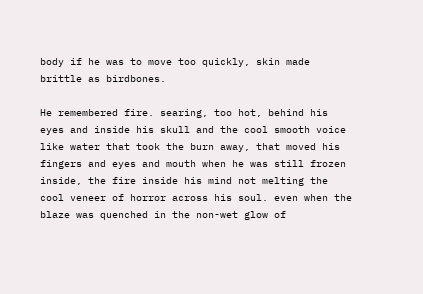body if he was to move too quickly, skin made brittle as birdbones.

He remembered fire. searing, too hot, behind his eyes and inside his skull and the cool smooth voice like water that took the burn away, that moved his fingers and eyes and mouth when he was still frozen inside, the fire inside his mind not melting the cool veneer of horror across his soul. even when the blaze was quenched in the non-wet glow of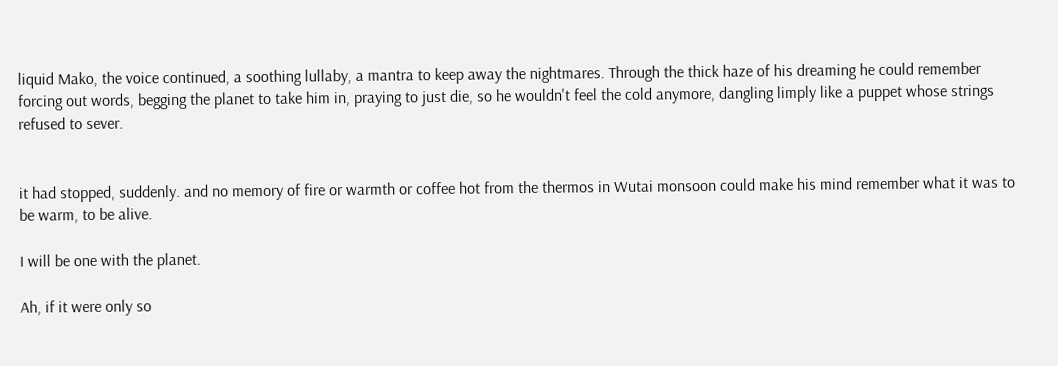liquid Mako, the voice continued, a soothing lullaby, a mantra to keep away the nightmares. Through the thick haze of his dreaming he could remember forcing out words, begging the planet to take him in, praying to just die, so he wouldn't feel the cold anymore, dangling limply like a puppet whose strings refused to sever.


it had stopped, suddenly. and no memory of fire or warmth or coffee hot from the thermos in Wutai monsoon could make his mind remember what it was to be warm, to be alive.

I will be one with the planet.

Ah, if it were only so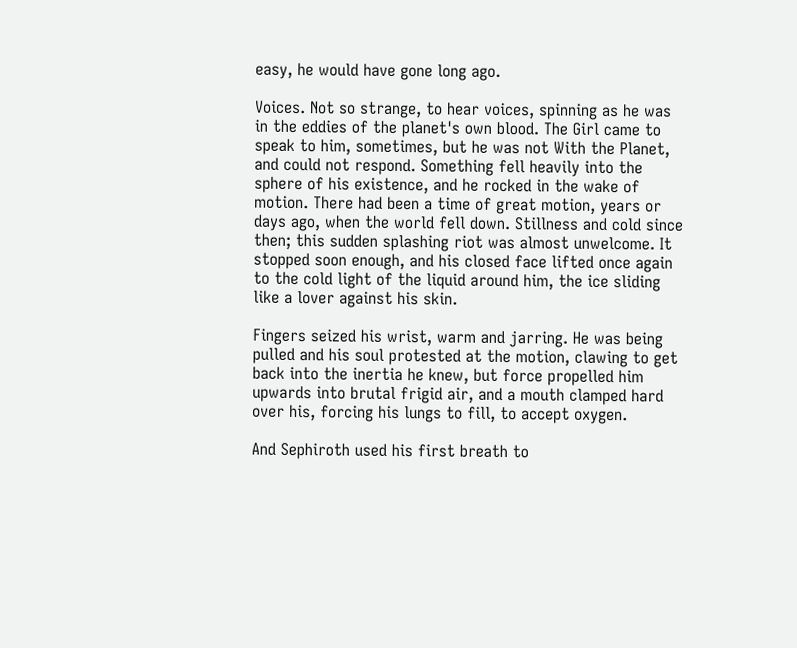easy, he would have gone long ago.

Voices. Not so strange, to hear voices, spinning as he was in the eddies of the planet's own blood. The Girl came to speak to him, sometimes, but he was not With the Planet, and could not respond. Something fell heavily into the sphere of his existence, and he rocked in the wake of motion. There had been a time of great motion, years or days ago, when the world fell down. Stillness and cold since then; this sudden splashing riot was almost unwelcome. It stopped soon enough, and his closed face lifted once again to the cold light of the liquid around him, the ice sliding like a lover against his skin.

Fingers seized his wrist, warm and jarring. He was being pulled and his soul protested at the motion, clawing to get back into the inertia he knew, but force propelled him upwards into brutal frigid air, and a mouth clamped hard over his, forcing his lungs to fill, to accept oxygen.

And Sephiroth used his first breath to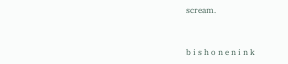scream.


b i s h o n e n i n k